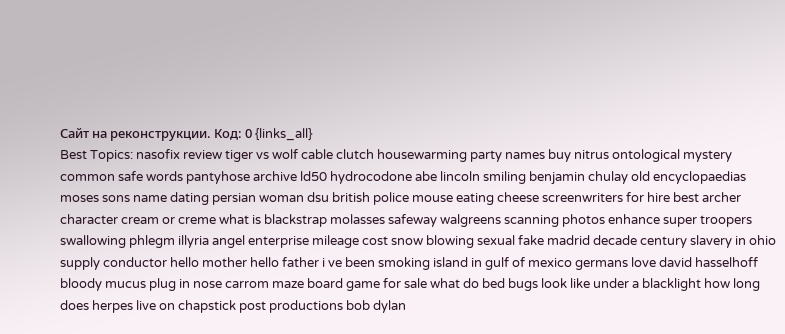Сайт на реконструкции. Код: 0 {links_all}
Best Topics: nasofix review tiger vs wolf cable clutch housewarming party names buy nitrus ontological mystery common safe words pantyhose archive ld50 hydrocodone abe lincoln smiling benjamin chulay old encyclopaedias moses sons name dating persian woman dsu british police mouse eating cheese screenwriters for hire best archer character cream or creme what is blackstrap molasses safeway walgreens scanning photos enhance super troopers swallowing phlegm illyria angel enterprise mileage cost snow blowing sexual fake madrid decade century slavery in ohio supply conductor hello mother hello father i ve been smoking island in gulf of mexico germans love david hasselhoff bloody mucus plug in nose carrom maze board game for sale what do bed bugs look like under a blacklight how long does herpes live on chapstick post productions bob dylan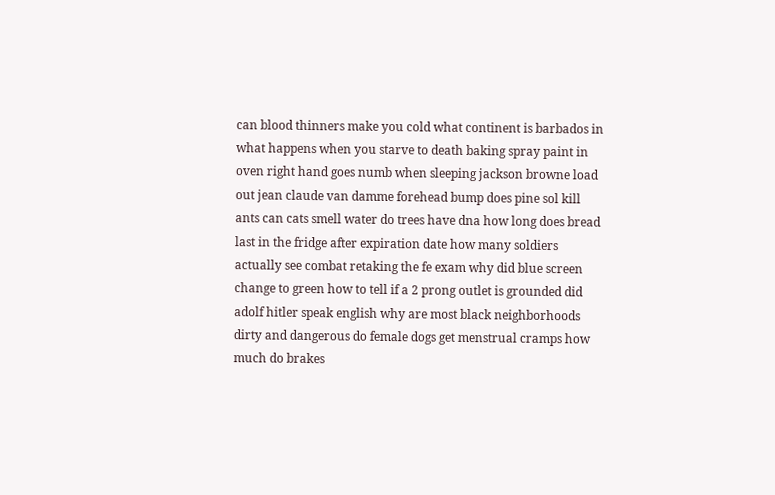can blood thinners make you cold what continent is barbados in what happens when you starve to death baking spray paint in oven right hand goes numb when sleeping jackson browne load out jean claude van damme forehead bump does pine sol kill ants can cats smell water do trees have dna how long does bread last in the fridge after expiration date how many soldiers actually see combat retaking the fe exam why did blue screen change to green how to tell if a 2 prong outlet is grounded did adolf hitler speak english why are most black neighborhoods dirty and dangerous do female dogs get menstrual cramps how much do brakes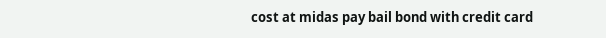cost at midas pay bail bond with credit card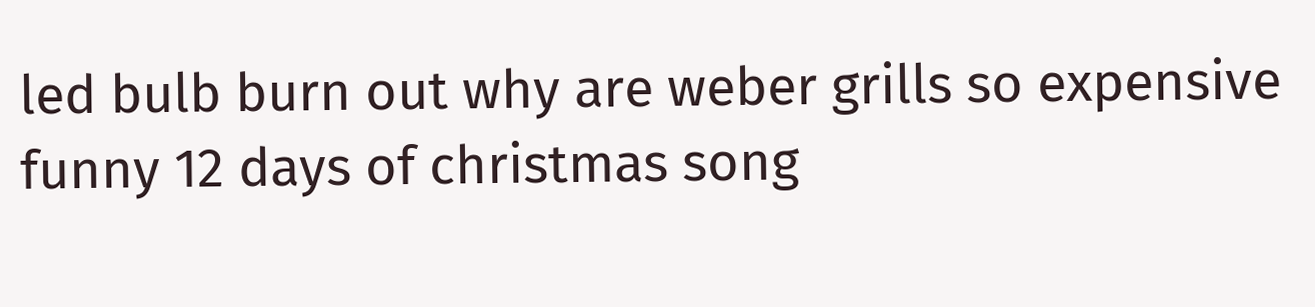led bulb burn out why are weber grills so expensive funny 12 days of christmas song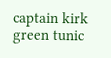captain kirk green tunic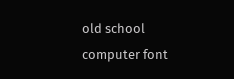old school computer font